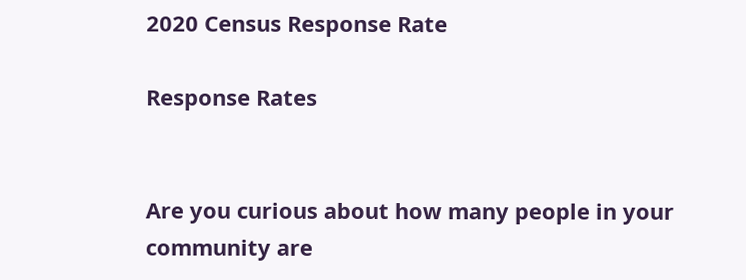2020 Census Response Rate

Response Rates


Are you curious about how many people in your community are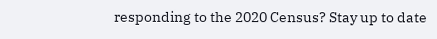responding to the 2020 Census? Stay up to date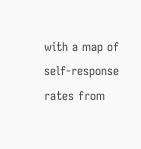with a map of self-response rates from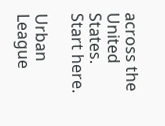across the United States. Start here.

Urban League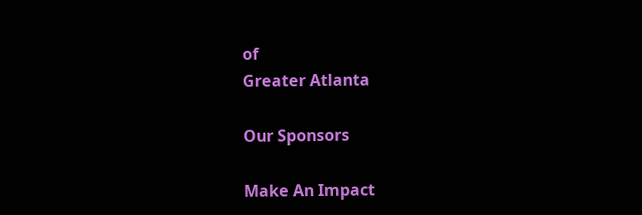of
Greater Atlanta

Our Sponsors

Make An Impact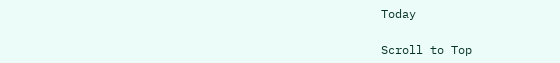Today

Scroll to Top